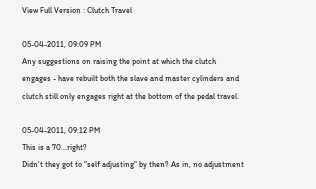View Full Version : Clutch Travel

05-04-2011, 09:09 PM
Any suggestions on raising the point at which the clutch engages - have rebuilt both the slave and master cylinders and clutch still only engages right at the bottom of the pedal travel.

05-04-2011, 09:12 PM
This is a 70...right?
Didn't they got to "self adjusting" by then? As in, no adjustment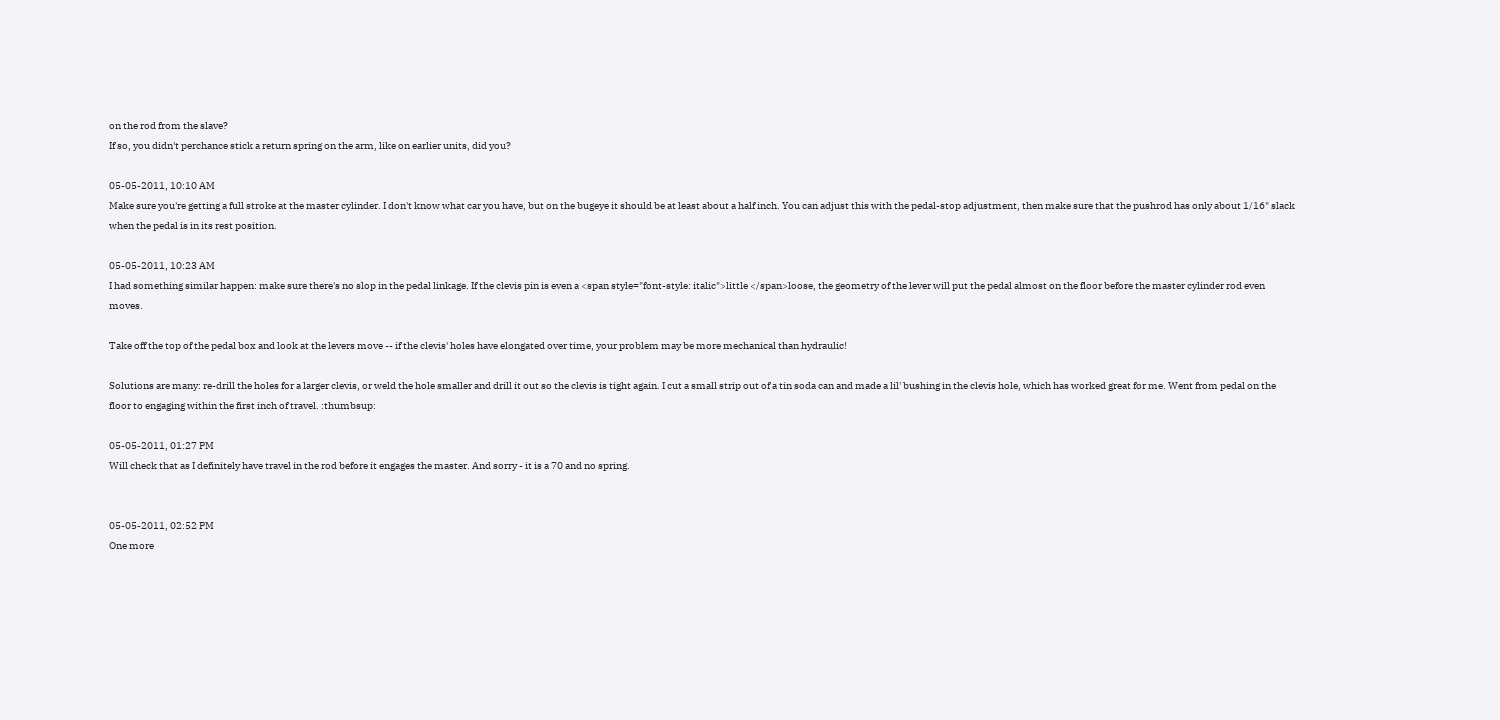on the rod from the slave?
If so, you didn't perchance stick a return spring on the arm, like on earlier units, did you?

05-05-2011, 10:10 AM
Make sure you're getting a full stroke at the master cylinder. I don't know what car you have, but on the bugeye it should be at least about a half inch. You can adjust this with the pedal-stop adjustment, then make sure that the pushrod has only about 1/16" slack when the pedal is in its rest position.

05-05-2011, 10:23 AM
I had something similar happen: make sure there's no slop in the pedal linkage. If the clevis pin is even a <span style="font-style: italic">little </span>loose, the geometry of the lever will put the pedal almost on the floor before the master cylinder rod even moves.

Take off the top of the pedal box and look at the levers move -- if the clevis' holes have elongated over time, your problem may be more mechanical than hydraulic!

Solutions are many: re-drill the holes for a larger clevis, or weld the hole smaller and drill it out so the clevis is tight again. I cut a small strip out of a tin soda can and made a lil' bushing in the clevis hole, which has worked great for me. Went from pedal on the floor to engaging within the first inch of travel. :thumbsup:

05-05-2011, 01:27 PM
Will check that as I definitely have travel in the rod before it engages the master. And sorry - it is a 70 and no spring.


05-05-2011, 02:52 PM
One more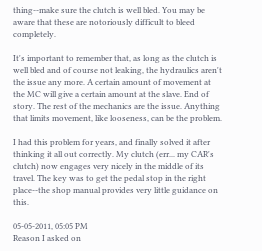thing--make sure the clutch is well bled. You may be aware that these are notoriously difficult to bleed completely.

It's important to remember that, as long as the clutch is well bled and of course not leaking, the hydraulics aren't the issue any more. A certain amount of movement at the MC will give a certain amount at the slave. End of story. The rest of the mechanics are the issue. Anything that limits movement, like looseness, can be the problem.

I had this problem for years, and finally solved it after thinking it all out correctly. My clutch (err... my CAR's clutch) now engages very nicely in the middle of its travel. The key was to get the pedal stop in the right place--the shop manual provides very little guidance on this.

05-05-2011, 05:05 PM
Reason I asked on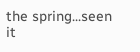the spring...seen it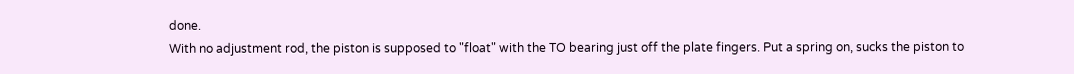done.
With no adjustment rod, the piston is supposed to "float" with the TO bearing just off the plate fingers. Put a spring on, sucks the piston to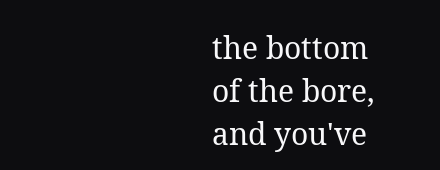the bottom of the bore, and you've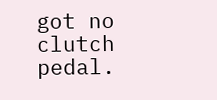got no clutch pedal.